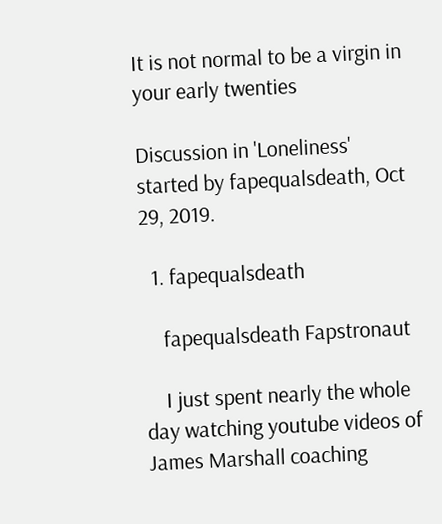It is not normal to be a virgin in your early twenties

Discussion in 'Loneliness' started by fapequalsdeath, Oct 29, 2019.

  1. fapequalsdeath

    fapequalsdeath Fapstronaut

    I just spent nearly the whole day watching youtube videos of James Marshall coaching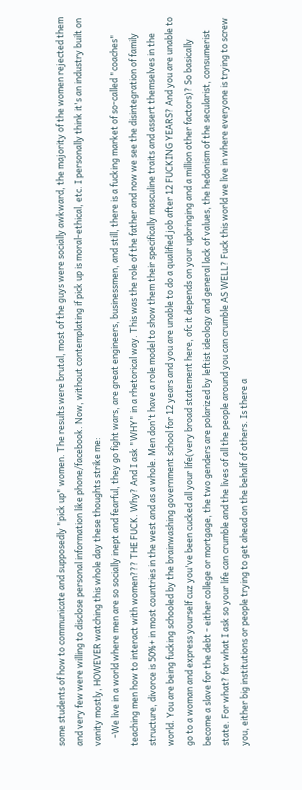some students of how to communicate and supposedly "pick up" women. The results were brutal, most of the guys were socially awkward, the majority of the women rejected them and very few were willing to disclose personal information like phone/facebook. Now, without contemplating if pick up is moral-ethical, etc. I personally think it's an industry built on vanity mostly, HOWEVER watching this whole day these thoughts strike me:
    -We live in a world where men are so socially inept and fearful, they go fight wars, are great engineers, businessmen, and still, there is a fucking market of so-called "coaches" teaching men how to interact with women??? THE FUCK. Why? And I ask "WHY" in a rhetorical way. This was the role of the father and now we see the disintegration of family structure, divorce is 50%+ in most countries in the west and as a whole. Men don't have a role model to show them their specifically masculine traits and assert themselves in the world. You are being fucking schooled by the brainwashing government school for 12 years and you are unable to do a qualified job after 12 FUCKING YEARS? And you are unable to go to a woman and express yourself cuz you've been cucked all your life(very broad statement here, ofc it depends on your upbringing and a million other factors)? So basically become a slave for the debt - either college or mortgage, the two genders are polarized by leftist ideology and general lack of values, the hedonism of the secularist, consumerist state. For what? for what I ask so your life can crumble and the lives of all the people around you can crumble AS WELL? Fuck this world we live in where everyone is trying to screw you, either big institutions or people trying to get ahead on the behalf of others. Is there a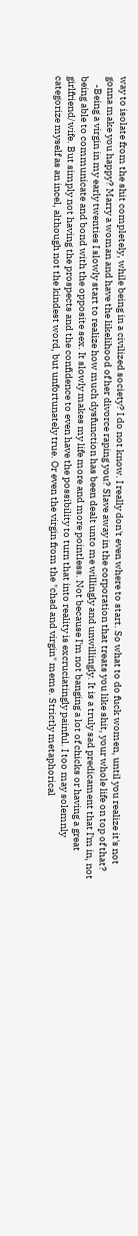way to isolate from the shit completely, while being in a civilized society? I do not know. I really don't even where to start. So what to do fuck women, until you realize it's not gonna make you happy? Marry a woman and have the likelihood of her divorce raping you? Slave away in the corporation that treats you like shit, your whole life on top of that?
    -Being a virgin in my early twenties I slowly start to realize how much dysfunction has been dealt unto me willingly and unwillingly. It is a truly sad predicament that I'm in, not being able to communicate and bond with the opposite sex. It slowly makes my life more and more pointless. Not because I'm not banging a lot of chicks or having a great girlfriend/wife. But simply not having the prospects and the confidence to even have the possibility to turn that into reality is excruciatingly painful. I too may solemnly categorize myself as an incel, although not the kindest word, but unfortunately true. Or even the virgin from the "chad and virgin" meme. Strictly metaphorical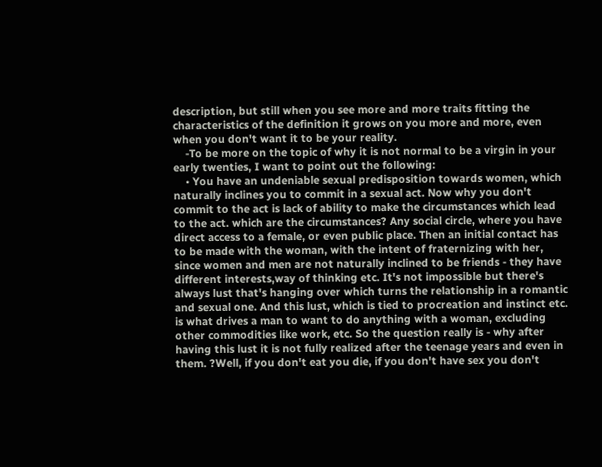description, but still when you see more and more traits fitting the characteristics of the definition it grows on you more and more, even when you don't want it to be your reality.
    -To be more on the topic of why it is not normal to be a virgin in your early twenties, I want to point out the following:
    • You have an undeniable sexual predisposition towards women, which naturally inclines you to commit in a sexual act. Now why you don't commit to the act is lack of ability to make the circumstances which lead to the act. which are the circumstances? Any social circle, where you have direct access to a female, or even public place. Then an initial contact has to be made with the woman, with the intent of fraternizing with her, since women and men are not naturally inclined to be friends - they have different interests,way of thinking etc. It's not impossible but there's always lust that's hanging over which turns the relationship in a romantic and sexual one. And this lust, which is tied to procreation and instinct etc. is what drives a man to want to do anything with a woman, excluding other commodities like work, etc. So the question really is - why after having this lust it is not fully realized after the teenage years and even in them. ?Well, if you don't eat you die, if you don't have sex you don't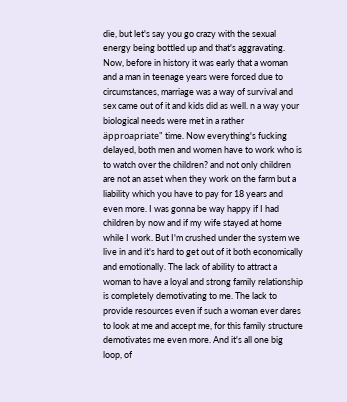die, but let's say you go crazy with the sexual energy being bottled up and that's aggravating. Now, before in history it was early that a woman and a man in teenage years were forced due to circumstances, marriage was a way of survival and sex came out of it and kids did as well. n a way your biological needs were met in a rather äpproapriate" time. Now everything's fucking delayed, both men and women have to work who is to watch over the children? and not only children are not an asset when they work on the farm but a liability which you have to pay for 18 years and even more. I was gonna be way happy if I had children by now and if my wife stayed at home while I work. But I'm crushed under the system we live in and it's hard to get out of it both economically and emotionally. The lack of ability to attract a woman to have a loyal and strong family relationship is completely demotivating to me. The lack to provide resources even if such a woman ever dares to look at me and accept me, for this family structure demotivates me even more. And it's all one big loop, of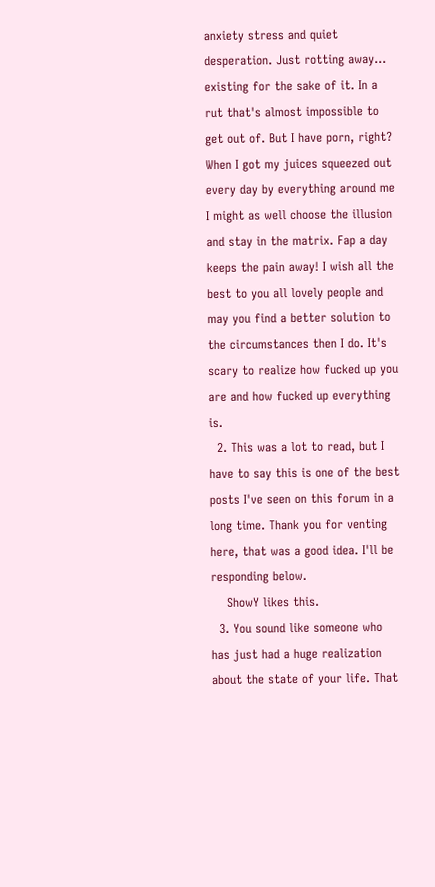anxiety stress and quiet desperation. Just rotting away... existing for the sake of it. In a rut that's almost impossible to get out of. But I have porn, right? When I got my juices squeezed out every day by everything around me I might as well choose the illusion and stay in the matrix. Fap a day keeps the pain away! I wish all the best to you all lovely people and may you find a better solution to the circumstances then I do. It's scary to realize how fucked up you are and how fucked up everything is.
  2. This was a lot to read, but I have to say this is one of the best posts I've seen on this forum in a long time. Thank you for venting here, that was a good idea. I'll be responding below.
    ShowY likes this.
  3. You sound like someone who has just had a huge realization about the state of your life. That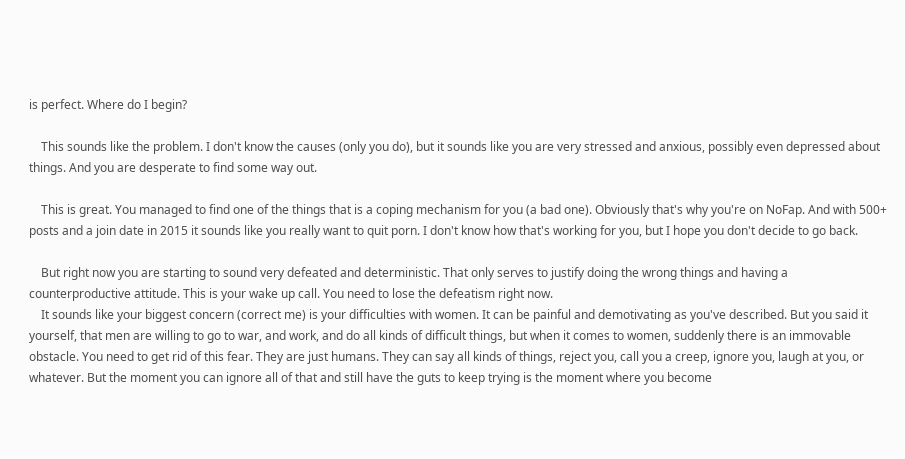is perfect. Where do I begin?

    This sounds like the problem. I don't know the causes (only you do), but it sounds like you are very stressed and anxious, possibly even depressed about things. And you are desperate to find some way out.

    This is great. You managed to find one of the things that is a coping mechanism for you (a bad one). Obviously that's why you're on NoFap. And with 500+ posts and a join date in 2015 it sounds like you really want to quit porn. I don't know how that's working for you, but I hope you don't decide to go back.

    But right now you are starting to sound very defeated and deterministic. That only serves to justify doing the wrong things and having a counterproductive attitude. This is your wake up call. You need to lose the defeatism right now.
    It sounds like your biggest concern (correct me) is your difficulties with women. It can be painful and demotivating as you've described. But you said it yourself, that men are willing to go to war, and work, and do all kinds of difficult things, but when it comes to women, suddenly there is an immovable obstacle. You need to get rid of this fear. They are just humans. They can say all kinds of things, reject you, call you a creep, ignore you, laugh at you, or whatever. But the moment you can ignore all of that and still have the guts to keep trying is the moment where you become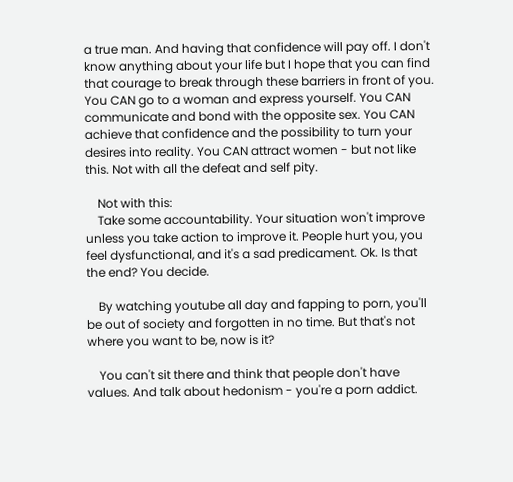a true man. And having that confidence will pay off. I don't know anything about your life but I hope that you can find that courage to break through these barriers in front of you. You CAN go to a woman and express yourself. You CAN communicate and bond with the opposite sex. You CAN achieve that confidence and the possibility to turn your desires into reality. You CAN attract women - but not like this. Not with all the defeat and self pity.

    Not with this:
    Take some accountability. Your situation won't improve unless you take action to improve it. People hurt you, you feel dysfunctional, and it's a sad predicament. Ok. Is that the end? You decide.

    By watching youtube all day and fapping to porn, you'll be out of society and forgotten in no time. But that's not where you want to be, now is it?

    You can't sit there and think that people don't have values. And talk about hedonism - you're a porn addict.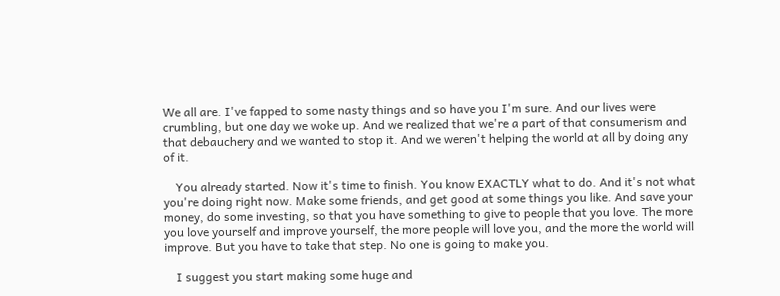We all are. I've fapped to some nasty things and so have you I'm sure. And our lives were crumbling, but one day we woke up. And we realized that we're a part of that consumerism and that debauchery and we wanted to stop it. And we weren't helping the world at all by doing any of it.

    You already started. Now it's time to finish. You know EXACTLY what to do. And it's not what you're doing right now. Make some friends, and get good at some things you like. And save your money, do some investing, so that you have something to give to people that you love. The more you love yourself and improve yourself, the more people will love you, and the more the world will improve. But you have to take that step. No one is going to make you.

    I suggest you start making some huge and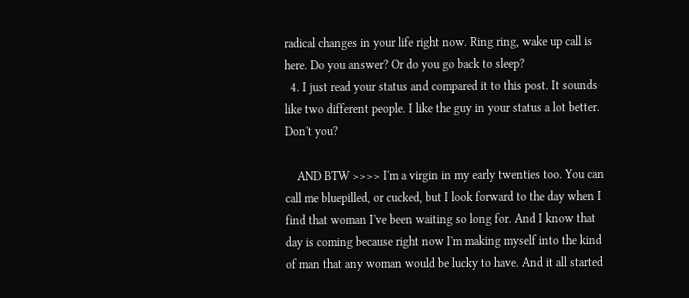radical changes in your life right now. Ring ring, wake up call is here. Do you answer? Or do you go back to sleep?
  4. I just read your status and compared it to this post. It sounds like two different people. I like the guy in your status a lot better. Don't you?

    AND BTW >>>> I'm a virgin in my early twenties too. You can call me bluepilled, or cucked, but I look forward to the day when I find that woman I've been waiting so long for. And I know that day is coming because right now I'm making myself into the kind of man that any woman would be lucky to have. And it all started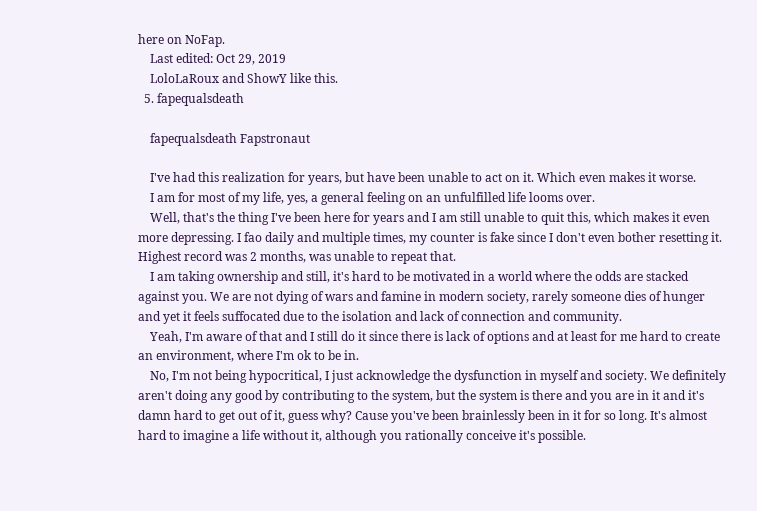here on NoFap.
    Last edited: Oct 29, 2019
    LoloLaRoux and ShowY like this.
  5. fapequalsdeath

    fapequalsdeath Fapstronaut

    I've had this realization for years, but have been unable to act on it. Which even makes it worse.
    I am for most of my life, yes, a general feeling on an unfulfilled life looms over.
    Well, that's the thing I've been here for years and I am still unable to quit this, which makes it even more depressing. I fao daily and multiple times, my counter is fake since I don't even bother resetting it. Highest record was 2 months, was unable to repeat that.
    I am taking ownership and still, it's hard to be motivated in a world where the odds are stacked against you. We are not dying of wars and famine in modern society, rarely someone dies of hunger and yet it feels suffocated due to the isolation and lack of connection and community.
    Yeah, I'm aware of that and I still do it since there is lack of options and at least for me hard to create an environment, where I'm ok to be in.
    No, I'm not being hypocritical, I just acknowledge the dysfunction in myself and society. We definitely aren't doing any good by contributing to the system, but the system is there and you are in it and it's damn hard to get out of it, guess why? Cause you've been brainlessly been in it for so long. It's almost hard to imagine a life without it, although you rationally conceive it's possible.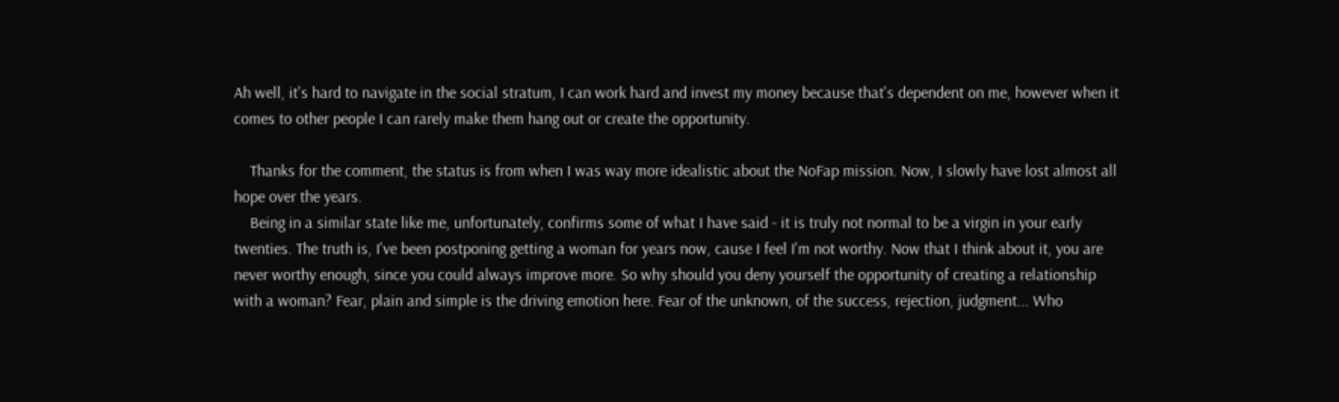Ah well, it's hard to navigate in the social stratum, I can work hard and invest my money because that's dependent on me, however when it comes to other people I can rarely make them hang out or create the opportunity.

    Thanks for the comment, the status is from when I was way more idealistic about the NoFap mission. Now, I slowly have lost almost all hope over the years.
    Being in a similar state like me, unfortunately, confirms some of what I have said - it is truly not normal to be a virgin in your early twenties. The truth is, I've been postponing getting a woman for years now, cause I feel I'm not worthy. Now that I think about it, you are never worthy enough, since you could always improve more. So why should you deny yourself the opportunity of creating a relationship with a woman? Fear, plain and simple is the driving emotion here. Fear of the unknown, of the success, rejection, judgment... Who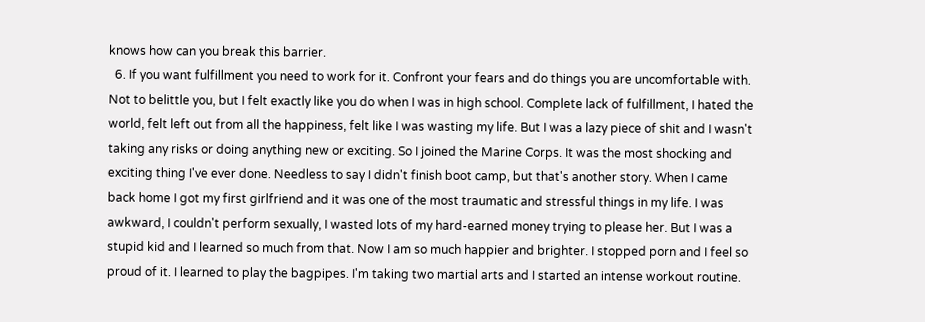knows how can you break this barrier.
  6. If you want fulfillment you need to work for it. Confront your fears and do things you are uncomfortable with. Not to belittle you, but I felt exactly like you do when I was in high school. Complete lack of fulfillment, I hated the world, felt left out from all the happiness, felt like I was wasting my life. But I was a lazy piece of shit and I wasn't taking any risks or doing anything new or exciting. So I joined the Marine Corps. It was the most shocking and exciting thing I've ever done. Needless to say I didn't finish boot camp, but that's another story. When I came back home I got my first girlfriend and it was one of the most traumatic and stressful things in my life. I was awkward, I couldn't perform sexually, I wasted lots of my hard-earned money trying to please her. But I was a stupid kid and I learned so much from that. Now I am so much happier and brighter. I stopped porn and I feel so proud of it. I learned to play the bagpipes. I'm taking two martial arts and I started an intense workout routine.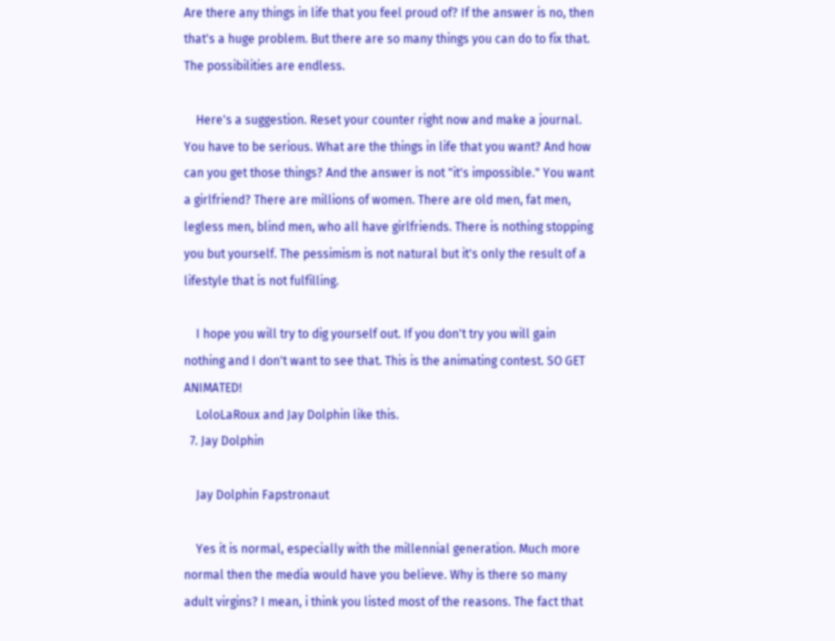Are there any things in life that you feel proud of? If the answer is no, then that's a huge problem. But there are so many things you can do to fix that. The possibilities are endless.

    Here's a suggestion. Reset your counter right now and make a journal. You have to be serious. What are the things in life that you want? And how can you get those things? And the answer is not "it's impossible." You want a girlfriend? There are millions of women. There are old men, fat men, legless men, blind men, who all have girlfriends. There is nothing stopping you but yourself. The pessimism is not natural but it's only the result of a lifestyle that is not fulfilling.

    I hope you will try to dig yourself out. If you don't try you will gain nothing and I don't want to see that. This is the animating contest. SO GET ANIMATED!
    LoloLaRoux and Jay Dolphin like this.
  7. Jay Dolphin

    Jay Dolphin Fapstronaut

    Yes it is normal, especially with the millennial generation. Much more normal then the media would have you believe. Why is there so many adult virgins? I mean, i think you listed most of the reasons. The fact that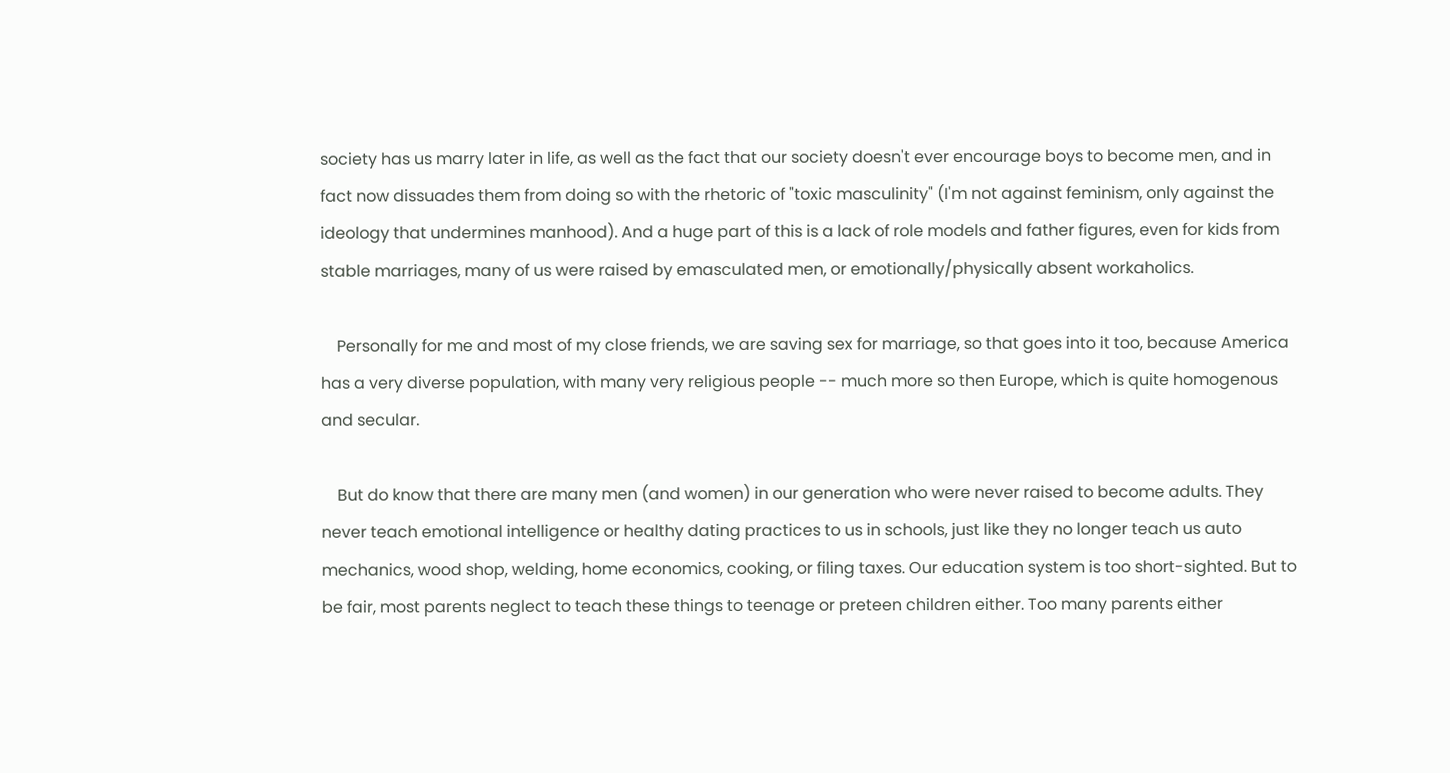society has us marry later in life, as well as the fact that our society doesn't ever encourage boys to become men, and in fact now dissuades them from doing so with the rhetoric of "toxic masculinity" (I'm not against feminism, only against the ideology that undermines manhood). And a huge part of this is a lack of role models and father figures, even for kids from stable marriages, many of us were raised by emasculated men, or emotionally/physically absent workaholics.

    Personally for me and most of my close friends, we are saving sex for marriage, so that goes into it too, because America has a very diverse population, with many very religious people -- much more so then Europe, which is quite homogenous and secular.

    But do know that there are many men (and women) in our generation who were never raised to become adults. They never teach emotional intelligence or healthy dating practices to us in schools, just like they no longer teach us auto mechanics, wood shop, welding, home economics, cooking, or filing taxes. Our education system is too short-sighted. But to be fair, most parents neglect to teach these things to teenage or preteen children either. Too many parents either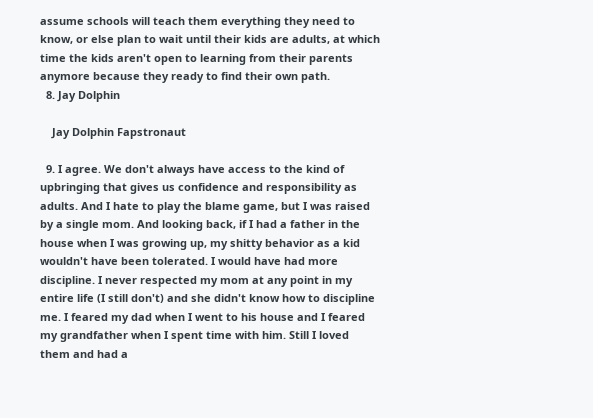assume schools will teach them everything they need to know, or else plan to wait until their kids are adults, at which time the kids aren't open to learning from their parents anymore because they ready to find their own path.
  8. Jay Dolphin

    Jay Dolphin Fapstronaut

  9. I agree. We don't always have access to the kind of upbringing that gives us confidence and responsibility as adults. And I hate to play the blame game, but I was raised by a single mom. And looking back, if I had a father in the house when I was growing up, my shitty behavior as a kid wouldn't have been tolerated. I would have had more discipline. I never respected my mom at any point in my entire life (I still don't) and she didn't know how to discipline me. I feared my dad when I went to his house and I feared my grandfather when I spent time with him. Still I loved them and had a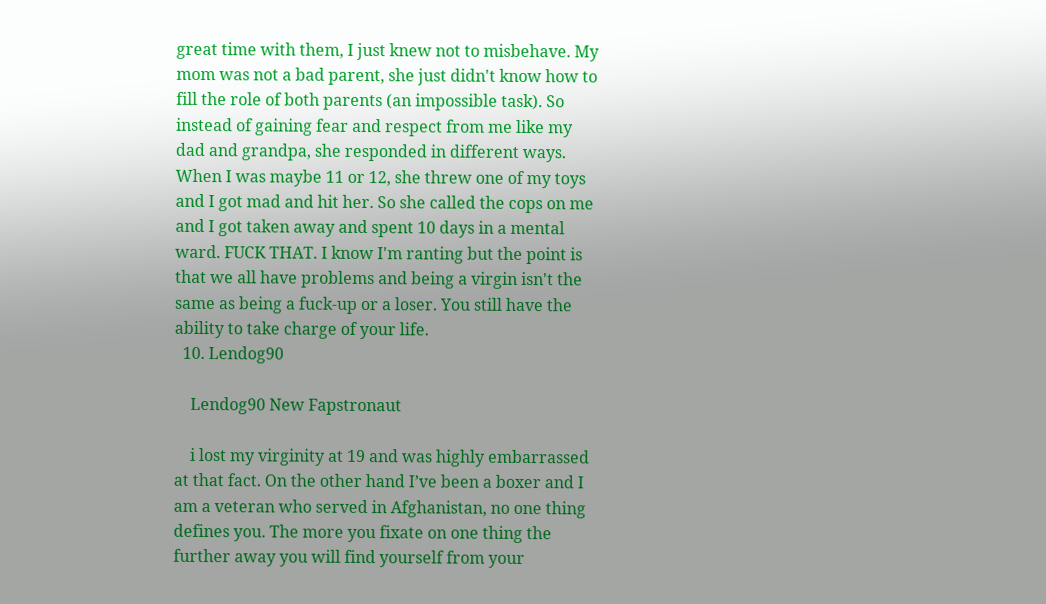great time with them, I just knew not to misbehave. My mom was not a bad parent, she just didn't know how to fill the role of both parents (an impossible task). So instead of gaining fear and respect from me like my dad and grandpa, she responded in different ways. When I was maybe 11 or 12, she threw one of my toys and I got mad and hit her. So she called the cops on me and I got taken away and spent 10 days in a mental ward. FUCK THAT. I know I'm ranting but the point is that we all have problems and being a virgin isn't the same as being a fuck-up or a loser. You still have the ability to take charge of your life.
  10. Lendog90

    Lendog90 New Fapstronaut

    i lost my virginity at 19 and was highly embarrassed at that fact. On the other hand I’ve been a boxer and I am a veteran who served in Afghanistan, no one thing defines you. The more you fixate on one thing the further away you will find yourself from your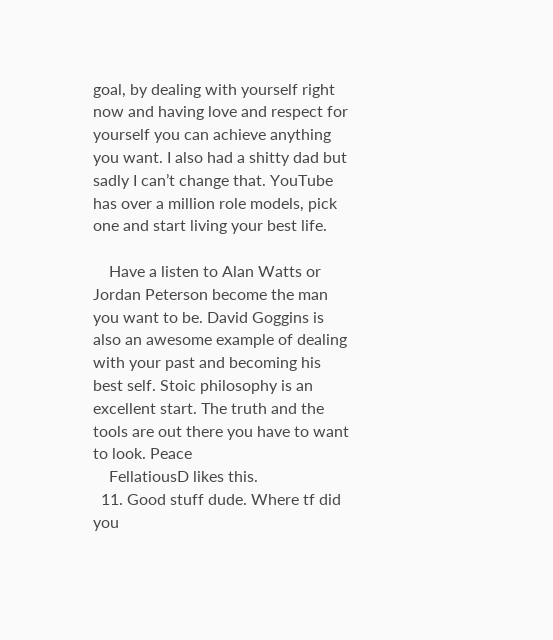goal, by dealing with yourself right now and having love and respect for yourself you can achieve anything you want. I also had a shitty dad but sadly I can’t change that. YouTube has over a million role models, pick one and start living your best life.

    Have a listen to Alan Watts or Jordan Peterson become the man you want to be. David Goggins is also an awesome example of dealing with your past and becoming his best self. Stoic philosophy is an excellent start. The truth and the tools are out there you have to want to look. Peace
    FellatiousD likes this.
  11. Good stuff dude. Where tf did you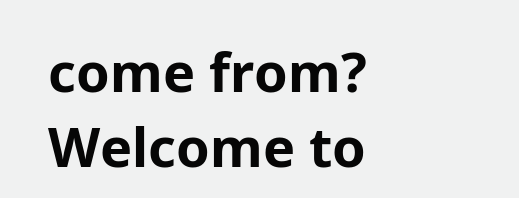come from? Welcome to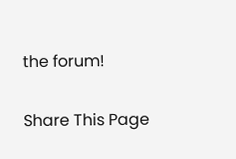the forum!

Share This Page